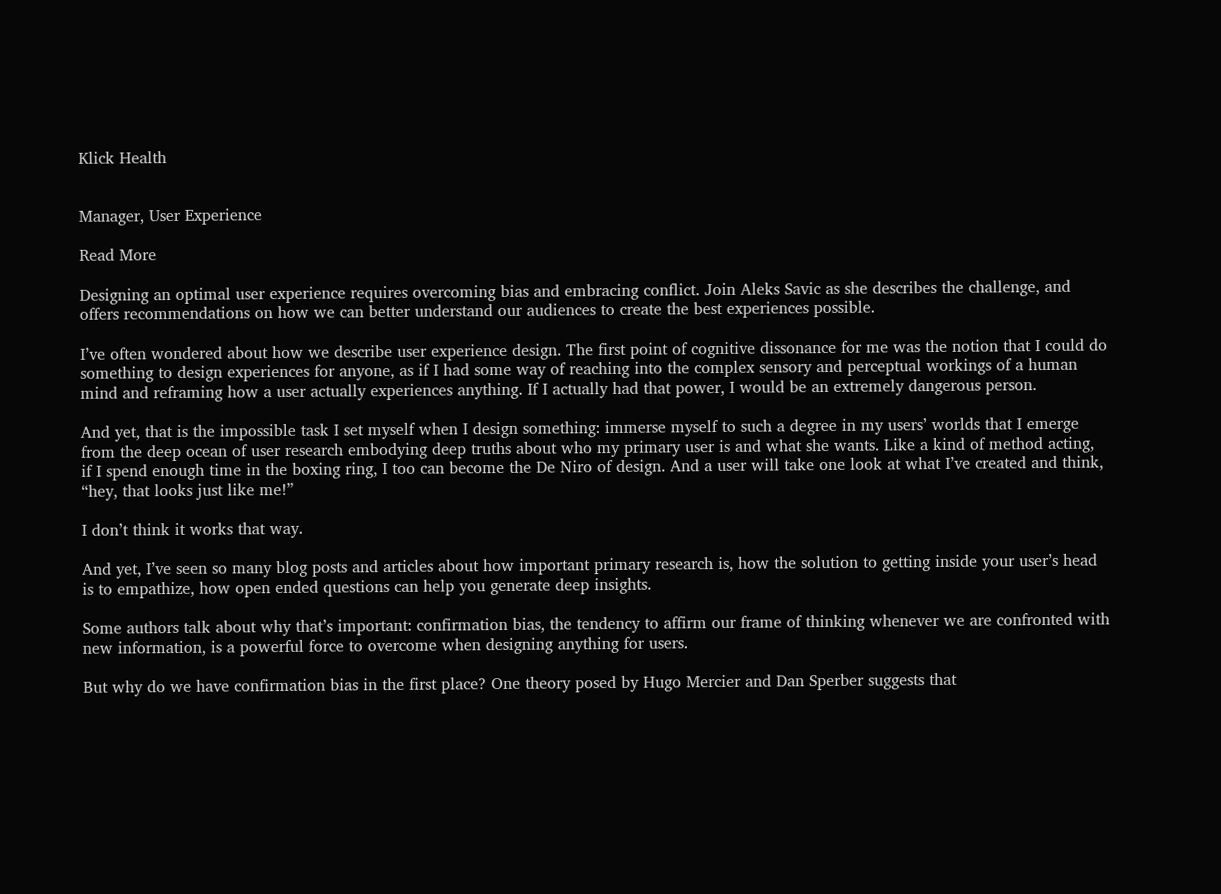Klick Health


Manager, User Experience

Read More

Designing an optimal user experience requires overcoming bias and embracing conflict. Join Aleks Savic as she describes the challenge, and offers recommendations on how we can better understand our audiences to create the best experiences possible.

I’ve often wondered about how we describe user experience design. The first point of cognitive dissonance for me was the notion that I could do something to design experiences for anyone, as if I had some way of reaching into the complex sensory and perceptual workings of a human mind and reframing how a user actually experiences anything. If I actually had that power, I would be an extremely dangerous person.

And yet, that is the impossible task I set myself when I design something: immerse myself to such a degree in my users’ worlds that I emerge from the deep ocean of user research embodying deep truths about who my primary user is and what she wants. Like a kind of method acting, if I spend enough time in the boxing ring, I too can become the De Niro of design. And a user will take one look at what I’ve created and think, “hey, that looks just like me!”

I don’t think it works that way.

And yet, I’ve seen so many blog posts and articles about how important primary research is, how the solution to getting inside your user’s head is to empathize, how open ended questions can help you generate deep insights.

Some authors talk about why that’s important: confirmation bias, the tendency to affirm our frame of thinking whenever we are confronted with new information, is a powerful force to overcome when designing anything for users.

But why do we have confirmation bias in the first place? One theory posed by Hugo Mercier and Dan Sperber suggests that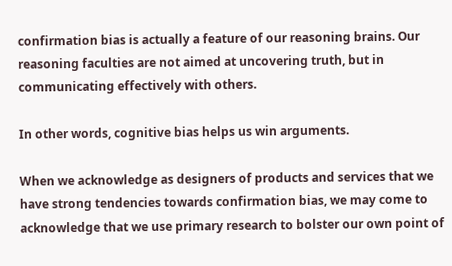confirmation bias is actually a feature of our reasoning brains. Our reasoning faculties are not aimed at uncovering truth, but in communicating effectively with others.

In other words, cognitive bias helps us win arguments.

When we acknowledge as designers of products and services that we have strong tendencies towards confirmation bias, we may come to acknowledge that we use primary research to bolster our own point of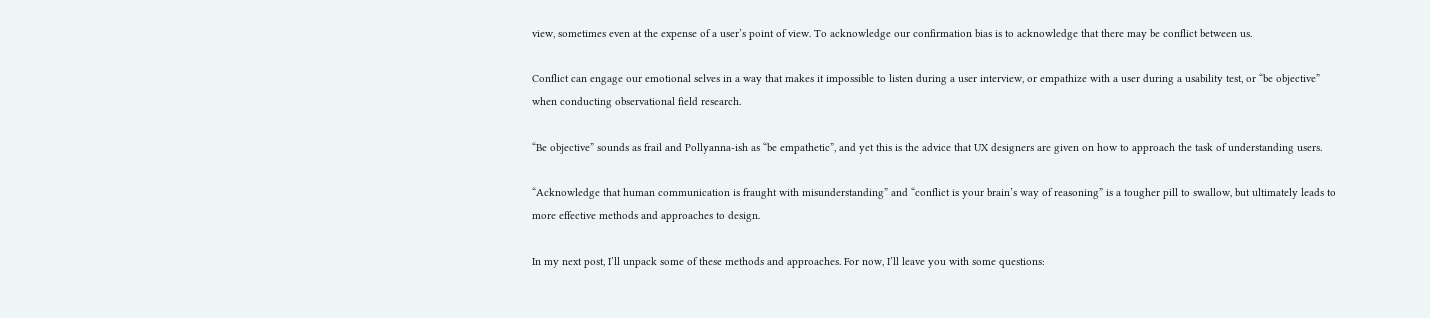view, sometimes even at the expense of a user’s point of view. To acknowledge our confirmation bias is to acknowledge that there may be conflict between us.

Conflict can engage our emotional selves in a way that makes it impossible to listen during a user interview, or empathize with a user during a usability test, or “be objective” when conducting observational field research.

“Be objective” sounds as frail and Pollyanna-ish as “be empathetic”, and yet this is the advice that UX designers are given on how to approach the task of understanding users.

“Acknowledge that human communication is fraught with misunderstanding” and “conflict is your brain’s way of reasoning” is a tougher pill to swallow, but ultimately leads to more effective methods and approaches to design.

In my next post, I’ll unpack some of these methods and approaches. For now, I’ll leave you with some questions: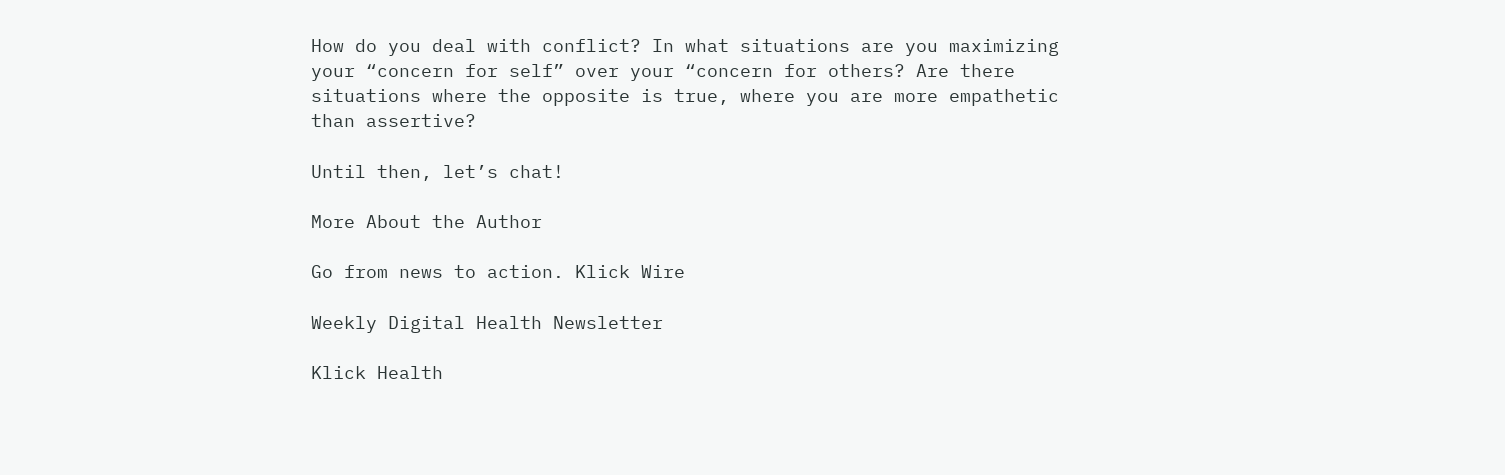How do you deal with conflict? In what situations are you maximizing your “concern for self” over your “concern for others? Are there situations where the opposite is true, where you are more empathetic than assertive?

Until then, let’s chat!

More About the Author

Go from news to action. Klick Wire

Weekly Digital Health Newsletter

Klick Health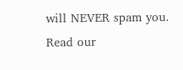will NEVER spam you. Read our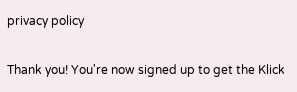privacy policy

Thank you! You're now signed up to get the Klick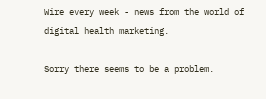Wire every week - news from the world of digital health marketing.

Sorry there seems to be a problem.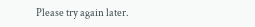Please try again later.